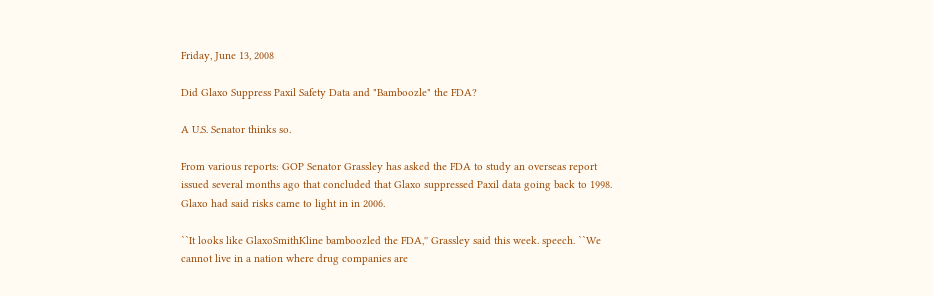Friday, June 13, 2008

Did Glaxo Suppress Paxil Safety Data and "Bamboozle" the FDA?

A U.S. Senator thinks so.

From various reports: GOP Senator Grassley has asked the FDA to study an overseas report issued several months ago that concluded that Glaxo suppressed Paxil data going back to 1998. Glaxo had said risks came to light in in 2006.

``It looks like GlaxoSmithKline bamboozled the FDA,'' Grassley said this week. speech. ``We cannot live in a nation where drug companies are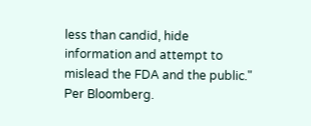less than candid, hide information and attempt to mislead the FDA and the public." Per Bloomberg.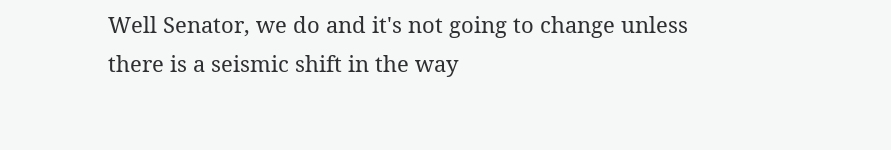Well Senator, we do and it's not going to change unless there is a seismic shift in the way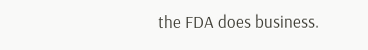the FDA does business.